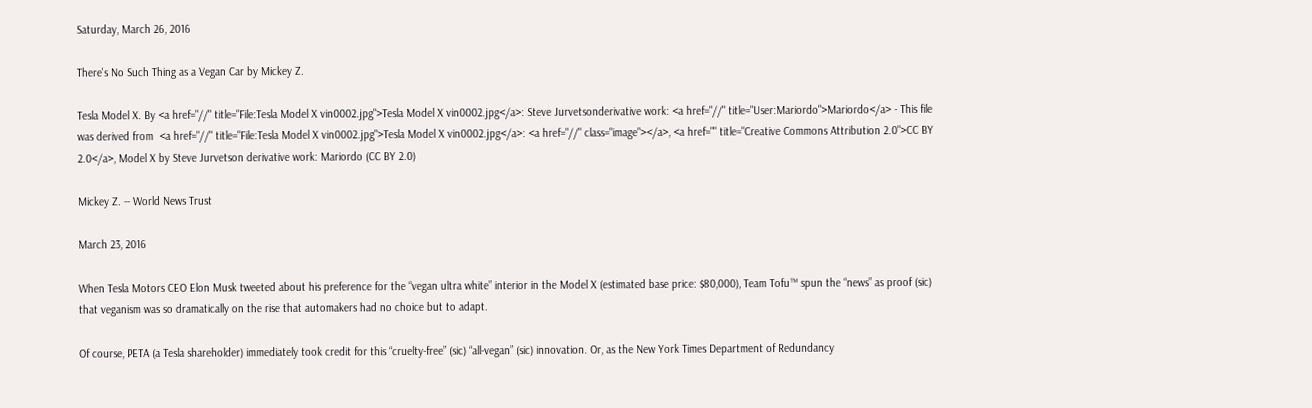Saturday, March 26, 2016

There's No Such Thing as a Vegan Car by Mickey Z.

Tesla Model X. By <a href="//" title="File:Tesla Model X vin0002.jpg">Tesla Model X vin0002.jpg</a>: Steve Jurvetsonderivative work: <a href="//" title="User:Mariordo">Mariordo</a> - This file was derived from  <a href="//" title="File:Tesla Model X vin0002.jpg">Tesla Model X vin0002.jpg</a>: <a href="//" class="image"></a>, <a href="" title="Creative Commons Attribution 2.0">CC BY 2.0</a>, Model X by Steve Jurvetson derivative work: Mariordo (CC BY 2.0)

Mickey Z. -- World News Trust

March 23, 2016

When Tesla Motors CEO Elon Musk tweeted about his preference for the “vegan ultra white” interior in the Model X (estimated base price: $80,000), Team Tofu™ spun the “news” as proof (sic) that veganism was so dramatically on the rise that automakers had no choice but to adapt.

Of course, PETA (a Tesla shareholder) immediately took credit for this “cruelty-free” (sic) “all-vegan” (sic) innovation. Or, as the New York Times Department of Redundancy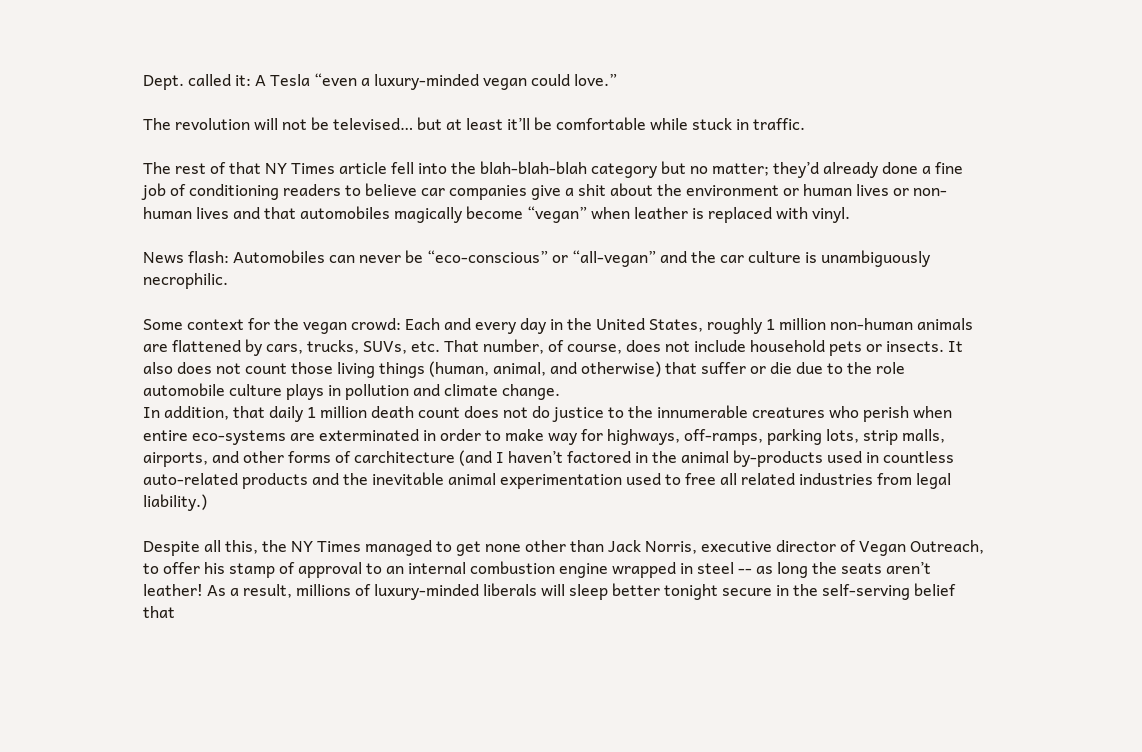Dept. called it: A Tesla “even a luxury-minded vegan could love.”

The revolution will not be televised… but at least it’ll be comfortable while stuck in traffic.

The rest of that NY Times article fell into the blah-blah-blah category but no matter; they’d already done a fine job of conditioning readers to believe car companies give a shit about the environment or human lives or non-human lives and that automobiles magically become “vegan” when leather is replaced with vinyl.

News flash: Automobiles can never be “eco-conscious” or “all-vegan” and the car culture is unambiguously necrophilic.

Some context for the vegan crowd: Each and every day in the United States, roughly 1 million non-human animals are flattened by cars, trucks, SUVs, etc. That number, of course, does not include household pets or insects. It also does not count those living things (human, animal, and otherwise) that suffer or die due to the role automobile culture plays in pollution and climate change.
In addition, that daily 1 million death count does not do justice to the innumerable creatures who perish when entire eco-systems are exterminated in order to make way for highways, off-ramps, parking lots, strip malls, airports, and other forms of carchitecture (and I haven’t factored in the animal by-products used in countless auto-related products and the inevitable animal experimentation used to free all related industries from legal liability.)

Despite all this, the NY Times managed to get none other than Jack Norris, executive director of Vegan Outreach, to offer his stamp of approval to an internal combustion engine wrapped in steel -- as long the seats aren’t leather! As a result, millions of luxury-minded liberals will sleep better tonight secure in the self-serving belief that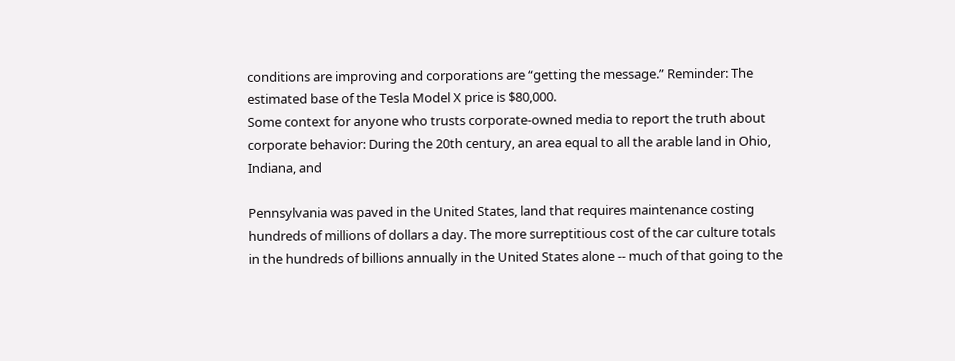conditions are improving and corporations are “getting the message.” Reminder: The estimated base of the Tesla Model X price is $80,000.
Some context for anyone who trusts corporate-owned media to report the truth about corporate behavior: During the 20th century, an area equal to all the arable land in Ohio, Indiana, and

Pennsylvania was paved in the United States, land that requires maintenance costing hundreds of millions of dollars a day. The more surreptitious cost of the car culture totals in the hundreds of billions annually in the United States alone -- much of that going to the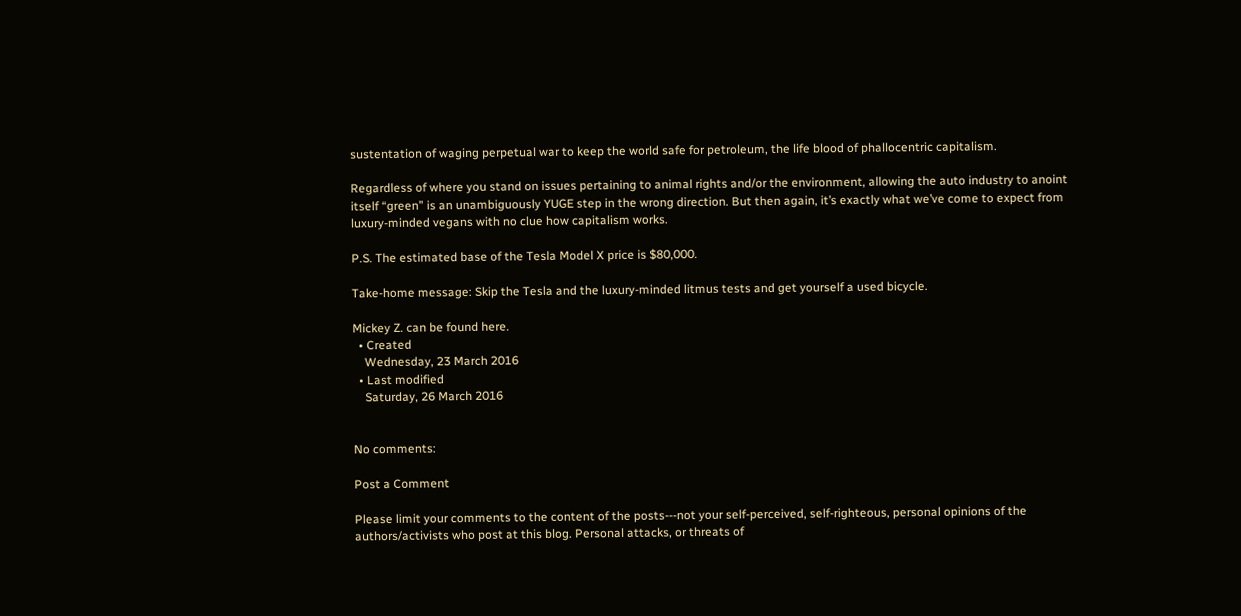sustentation of waging perpetual war to keep the world safe for petroleum, the life blood of phallocentric capitalism.

Regardless of where you stand on issues pertaining to animal rights and/or the environment, allowing the auto industry to anoint itself “green” is an unambiguously YUGE step in the wrong direction. But then again, it’s exactly what we’ve come to expect from luxury-minded vegans with no clue how capitalism works.

P.S. The estimated base of the Tesla Model X price is $80,000.

Take-home message: Skip the Tesla and the luxury-minded litmus tests and get yourself a used bicycle.

Mickey Z. can be found here.
  • Created
    Wednesday, 23 March 2016
  • Last modified
    Saturday, 26 March 2016


No comments:

Post a Comment

Please limit your comments to the content of the posts---not your self-perceived, self-righteous, personal opinions of the authors/activists who post at this blog. Personal attacks, or threats of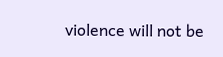violence will not be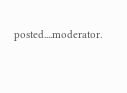posted....moderator.